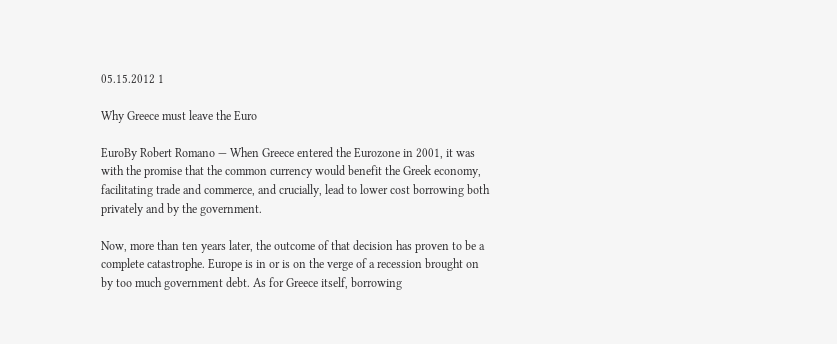05.15.2012 1

Why Greece must leave the Euro

EuroBy Robert Romano — When Greece entered the Eurozone in 2001, it was with the promise that the common currency would benefit the Greek economy, facilitating trade and commerce, and crucially, lead to lower cost borrowing both privately and by the government.

Now, more than ten years later, the outcome of that decision has proven to be a complete catastrophe. Europe is in or is on the verge of a recession brought on by too much government debt. As for Greece itself, borrowing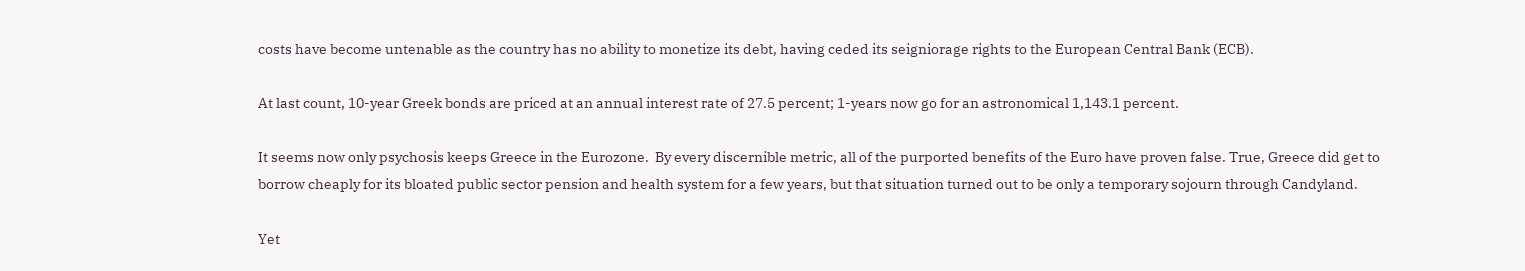costs have become untenable as the country has no ability to monetize its debt, having ceded its seigniorage rights to the European Central Bank (ECB).

At last count, 10-year Greek bonds are priced at an annual interest rate of 27.5 percent; 1-years now go for an astronomical 1,143.1 percent.

It seems now only psychosis keeps Greece in the Eurozone.  By every discernible metric, all of the purported benefits of the Euro have proven false. True, Greece did get to borrow cheaply for its bloated public sector pension and health system for a few years, but that situation turned out to be only a temporary sojourn through Candyland.

Yet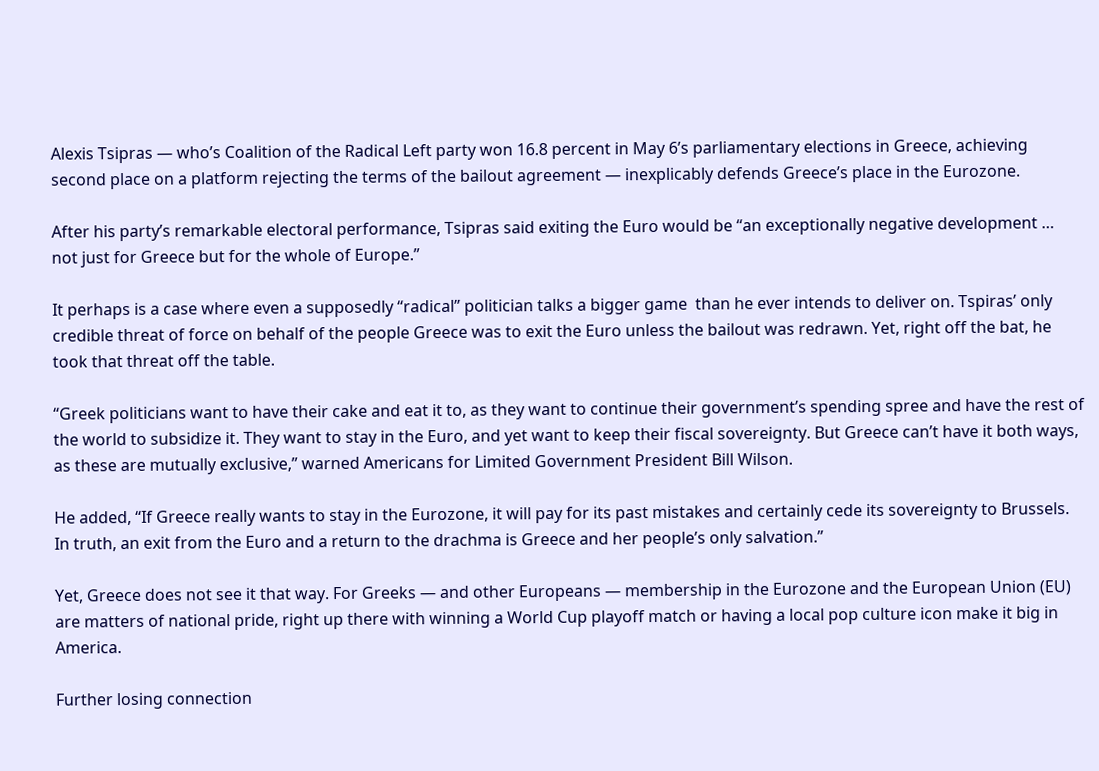Alexis Tsipras — who’s Coalition of the Radical Left party won 16.8 percent in May 6’s parliamentary elections in Greece, achieving second place on a platform rejecting the terms of the bailout agreement — inexplicably defends Greece’s place in the Eurozone.

After his party’s remarkable electoral performance, Tsipras said exiting the Euro would be “an exceptionally negative development … not just for Greece but for the whole of Europe.”

It perhaps is a case where even a supposedly “radical” politician talks a bigger game  than he ever intends to deliver on. Tspiras’ only credible threat of force on behalf of the people Greece was to exit the Euro unless the bailout was redrawn. Yet, right off the bat, he took that threat off the table.

“Greek politicians want to have their cake and eat it to, as they want to continue their government’s spending spree and have the rest of the world to subsidize it. They want to stay in the Euro, and yet want to keep their fiscal sovereignty. But Greece can’t have it both ways, as these are mutually exclusive,” warned Americans for Limited Government President Bill Wilson.

He added, “If Greece really wants to stay in the Eurozone, it will pay for its past mistakes and certainly cede its sovereignty to Brussels. In truth, an exit from the Euro and a return to the drachma is Greece and her people’s only salvation.”

Yet, Greece does not see it that way. For Greeks — and other Europeans — membership in the Eurozone and the European Union (EU) are matters of national pride, right up there with winning a World Cup playoff match or having a local pop culture icon make it big in America.

Further losing connection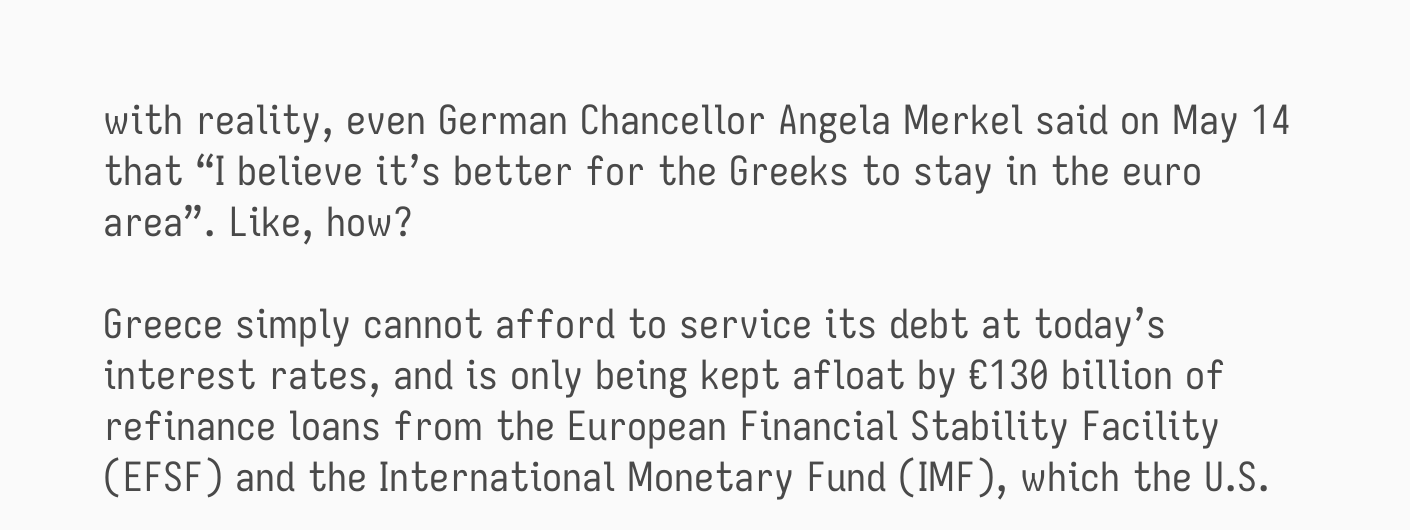with reality, even German Chancellor Angela Merkel said on May 14 that “I believe it’s better for the Greeks to stay in the euro area”. Like, how?

Greece simply cannot afford to service its debt at today’s interest rates, and is only being kept afloat by €130 billion of refinance loans from the European Financial Stability Facility (EFSF) and the International Monetary Fund (IMF), which the U.S.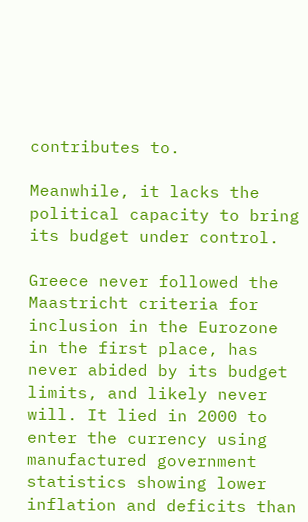contributes to.

Meanwhile, it lacks the political capacity to bring its budget under control.

Greece never followed the Maastricht criteria for inclusion in the Eurozone in the first place, has never abided by its budget limits, and likely never will. It lied in 2000 to enter the currency using manufactured government statistics showing lower inflation and deficits than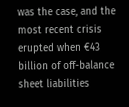was the case, and the most recent crisis erupted when €43 billion of off-balance sheet liabilities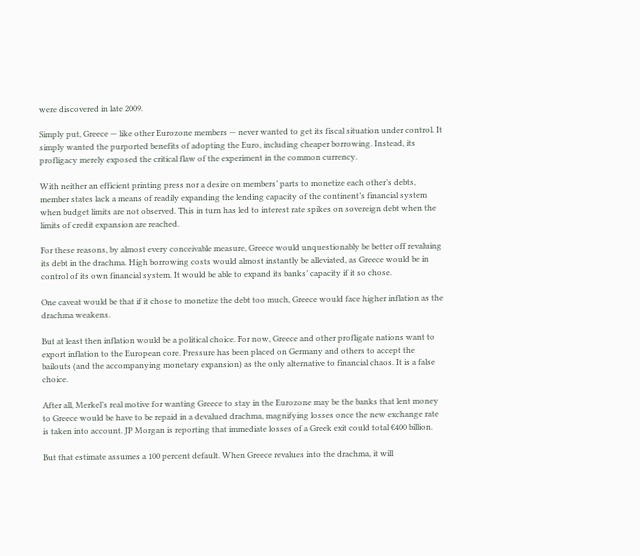were discovered in late 2009.

Simply put, Greece — like other Eurozone members — never wanted to get its fiscal situation under control. It simply wanted the purported benefits of adopting the Euro, including cheaper borrowing. Instead, its profligacy merely exposed the critical flaw of the experiment in the common currency.

With neither an efficient printing press nor a desire on members’ parts to monetize each other’s debts, member states lack a means of readily expanding the lending capacity of the continent’s financial system when budget limits are not observed. This in turn has led to interest rate spikes on sovereign debt when the limits of credit expansion are reached.

For these reasons, by almost every conceivable measure, Greece would unquestionably be better off revaluing its debt in the drachma. High borrowing costs would almost instantly be alleviated, as Greece would be in control of its own financial system. It would be able to expand its banks’ capacity if it so chose.

One caveat would be that if it chose to monetize the debt too much, Greece would face higher inflation as the drachma weakens.

But at least then inflation would be a political choice. For now, Greece and other profligate nations want to export inflation to the European core. Pressure has been placed on Germany and others to accept the bailouts (and the accompanying monetary expansion) as the only alternative to financial chaos. It is a false choice.

After all, Merkel’s real motive for wanting Greece to stay in the Eurozone may be the banks that lent money to Greece would be have to be repaid in a devalued drachma, magnifying losses once the new exchange rate is taken into account. JP Morgan is reporting that immediate losses of a Greek exit could total €400 billion.

But that estimate assumes a 100 percent default. When Greece revalues into the drachma, it will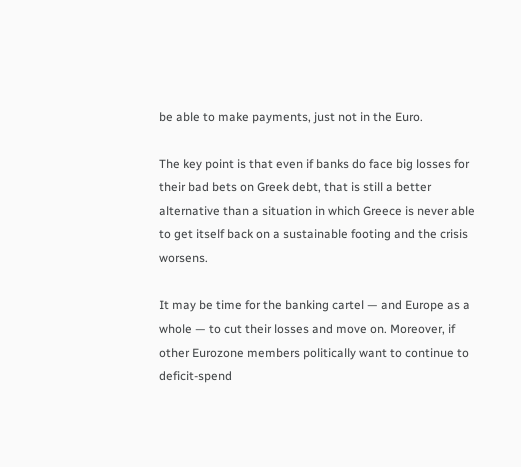be able to make payments, just not in the Euro.

The key point is that even if banks do face big losses for their bad bets on Greek debt, that is still a better alternative than a situation in which Greece is never able to get itself back on a sustainable footing and the crisis worsens.

It may be time for the banking cartel — and Europe as a whole — to cut their losses and move on. Moreover, if other Eurozone members politically want to continue to deficit-spend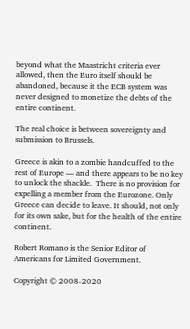beyond what the Maastricht criteria ever allowed, then the Euro itself should be abandoned, because it the ECB system was never designed to monetize the debts of the entire continent.

The real choice is between sovereignty and submission to Brussels.

Greece is akin to a zombie handcuffed to the rest of Europe — and there appears to be no key to unlock the shackle.  There is no provision for expelling a member from the Eurozone. Only Greece can decide to leave. It should, not only for its own sake, but for the health of the entire continent.

Robert Romano is the Senior Editor of Americans for Limited Government.

Copyright © 2008-2020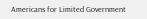Americans for Limited Government